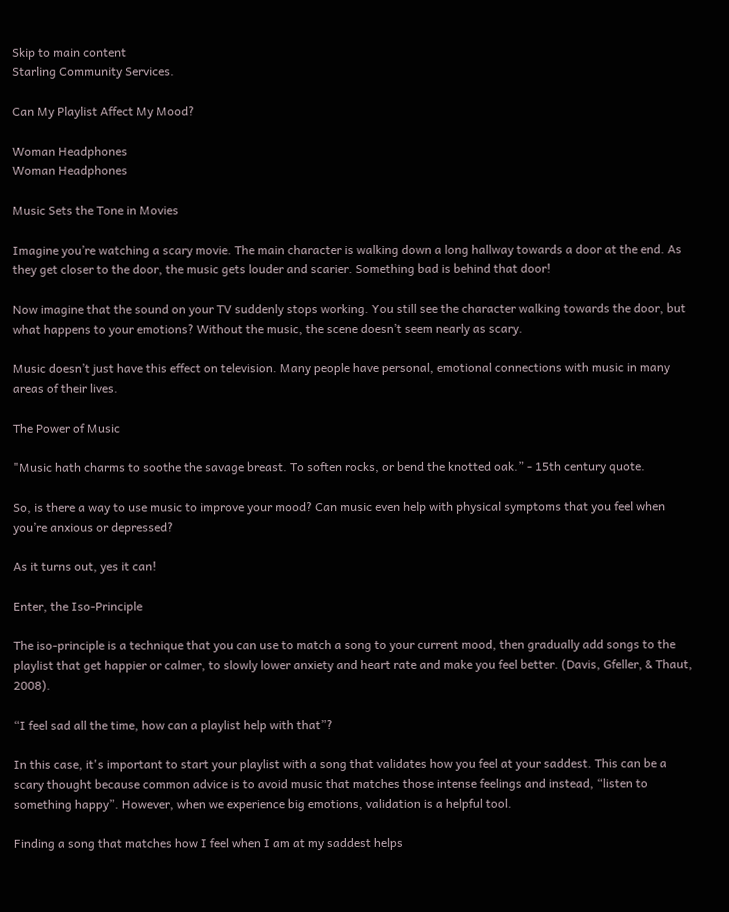Skip to main content
Starling Community Services.

Can My Playlist Affect My Mood?

Woman Headphones
Woman Headphones

Music Sets the Tone in Movies

Imagine you’re watching a scary movie. The main character is walking down a long hallway towards a door at the end. As they get closer to the door, the music gets louder and scarier. Something bad is behind that door!

Now imagine that the sound on your TV suddenly stops working. You still see the character walking towards the door, but what happens to your emotions? Without the music, the scene doesn’t seem nearly as scary.

Music doesn’t just have this effect on television. Many people have personal, emotional connections with music in many areas of their lives.

The Power of Music

"Music hath charms to soothe the savage breast. To soften rocks, or bend the knotted oak.” - 15th century quote.

So, is there a way to use music to improve your mood? Can music even help with physical symptoms that you feel when you’re anxious or depressed?

As it turns out, yes it can!

Enter, the Iso-Principle

The iso-principle is a technique that you can use to match a song to your current mood, then gradually add songs to the playlist that get happier or calmer, to slowly lower anxiety and heart rate and make you feel better. (Davis, Gfeller, & Thaut, 2008).

“I feel sad all the time, how can a playlist help with that”?

In this case, it's important to start your playlist with a song that validates how you feel at your saddest. This can be a scary thought because common advice is to avoid music that matches those intense feelings and instead, “listen to something happy”. However, when we experience big emotions, validation is a helpful tool.

Finding a song that matches how I feel when I am at my saddest helps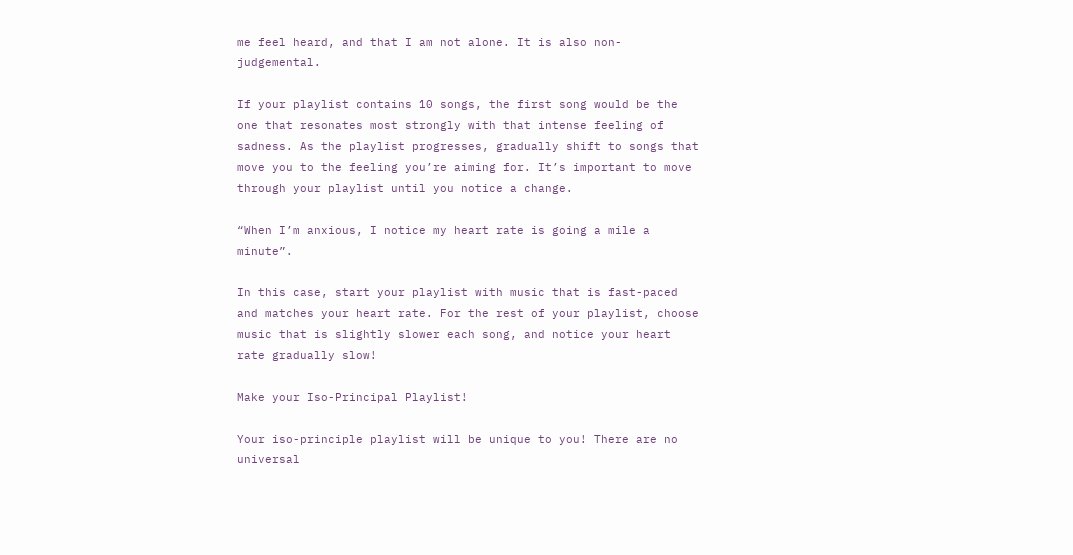me feel heard, and that I am not alone. It is also non-judgemental.

If your playlist contains 10 songs, the first song would be the one that resonates most strongly with that intense feeling of sadness. As the playlist progresses, gradually shift to songs that move you to the feeling you’re aiming for. It’s important to move through your playlist until you notice a change.

“When I’m anxious, I notice my heart rate is going a mile a minute”.

In this case, start your playlist with music that is fast-paced and matches your heart rate. For the rest of your playlist, choose music that is slightly slower each song, and notice your heart rate gradually slow!

Make your Iso-Principal Playlist!

Your iso-principle playlist will be unique to you! There are no universal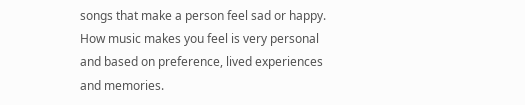songs that make a person feel sad or happy. How music makes you feel is very personal and based on preference, lived experiences and memories.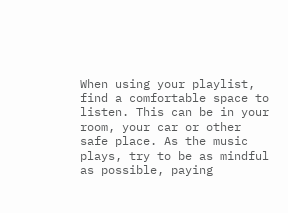When using your playlist, find a comfortable space to listen. This can be in your room, your car or other safe place. As the music plays, try to be as mindful as possible, paying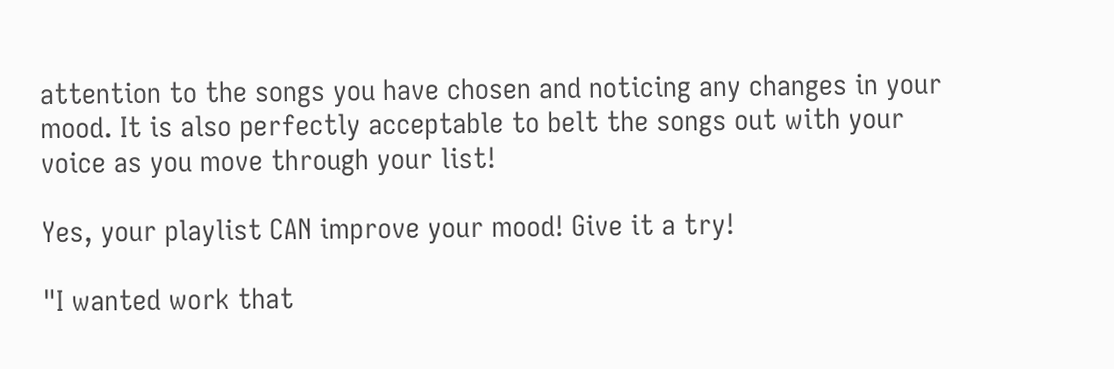attention to the songs you have chosen and noticing any changes in your mood. It is also perfectly acceptable to belt the songs out with your voice as you move through your list!

Yes, your playlist CAN improve your mood! Give it a try!

"I wanted work that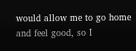would allow me to go home and feel good, so I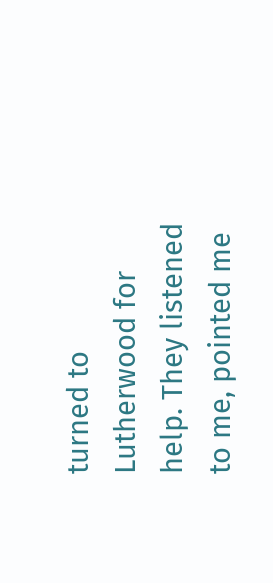turned to Lutherwood for help. They listened to me, pointed me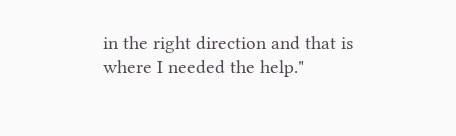in the right direction and that is where I needed the help."